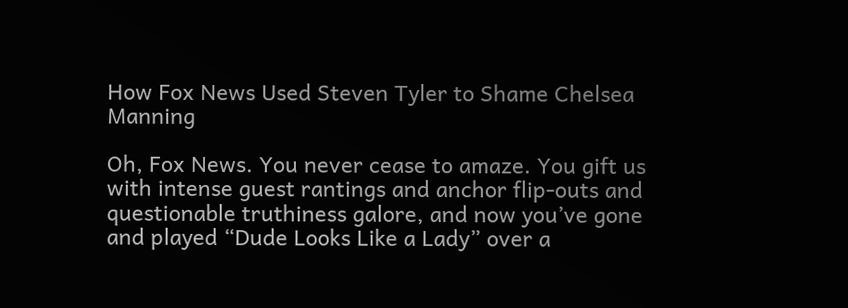How Fox News Used Steven Tyler to Shame Chelsea Manning

Oh, Fox News. You never cease to amaze. You gift us with intense guest rantings and anchor flip-outs and questionable truthiness galore, and now you’ve gone and played “Dude Looks Like a Lady” over a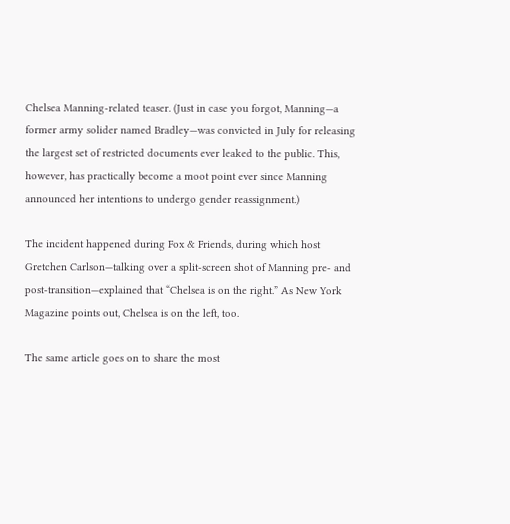Chelsea Manning-related teaser. (Just in case you forgot, Manning—a former army solider named Bradley—was convicted in July for releasing the largest set of restricted documents ever leaked to the public. This, however, has practically become a moot point ever since Manning announced her intentions to undergo gender reassignment.)

The incident happened during Fox & Friends, during which host Gretchen Carlson—talking over a split-screen shot of Manning pre- and post-transition—explained that “Chelsea is on the right.” As New York Magazine points out, Chelsea is on the left, too.

The same article goes on to share the most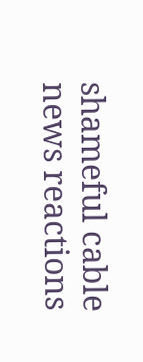shameful cable news reactions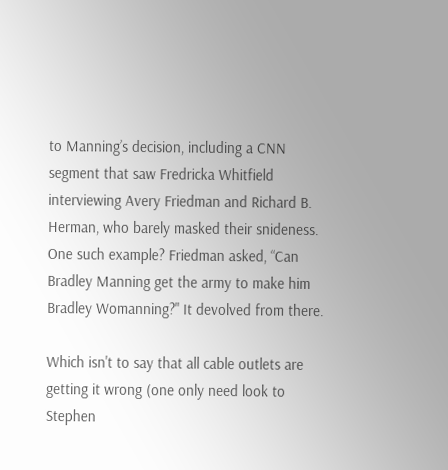to Manning’s decision, including a CNN segment that saw Fredricka Whitfield interviewing Avery Friedman and Richard B. Herman, who barely masked their snideness. One such example? Friedman asked, “Can Bradley Manning get the army to make him Bradley Womanning?" It devolved from there.

Which isn't to say that all cable outlets are getting it wrong (one only need look to Stephen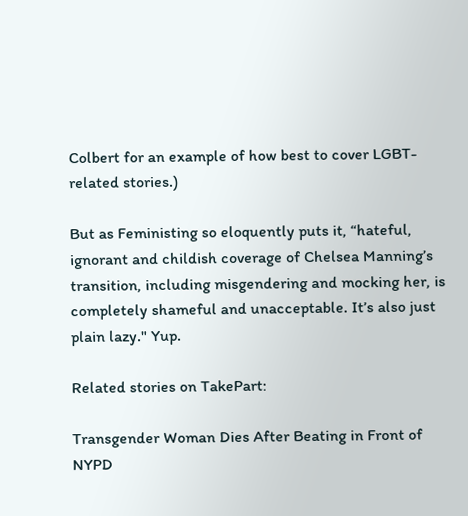Colbert for an example of how best to cover LGBT-related stories.)

But as Feministing so eloquently puts it, “hateful, ignorant and childish coverage of Chelsea Manning’s transition, including misgendering and mocking her, is completely shameful and unacceptable. It’s also just plain lazy." Yup.

Related stories on TakePart:

Transgender Woman Dies After Beating in Front of NYPD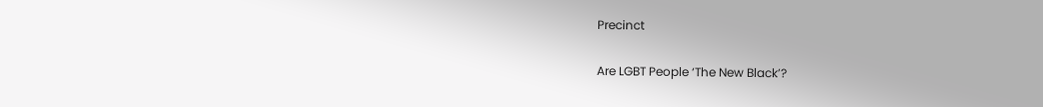Precinct

Are LGBT People ‘The New Black’?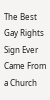The Best Gay Rights Sign Ever Came From a Church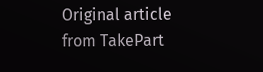Original article from TakePart